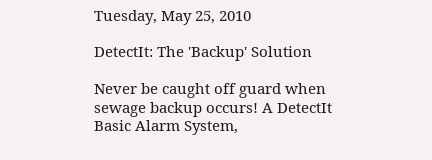Tuesday, May 25, 2010

DetectIt: The 'Backup' Solution

Never be caught off guard when sewage backup occurs! A DetectIt Basic Alarm System,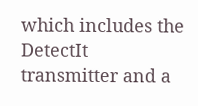which includes the DetectIt transmitter and a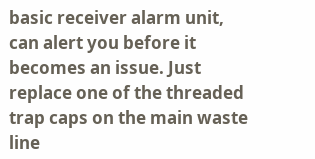basic receiver alarm unit, can alert you before it becomes an issue. Just replace one of the threaded trap caps on the main waste line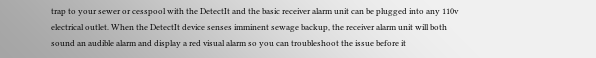trap to your sewer or cesspool with the DetectIt and the basic receiver alarm unit can be plugged into any 110v electrical outlet. When the DetectIt device senses imminent sewage backup, the receiver alarm unit will both sound an audible alarm and display a red visual alarm so you can troubleshoot the issue before it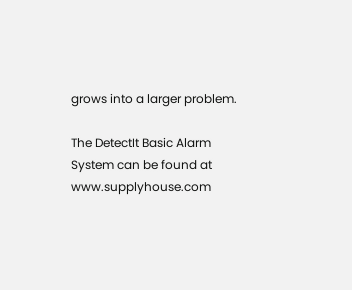grows into a larger problem.

The DetectIt Basic Alarm System can be found at www.supplyhouse.com